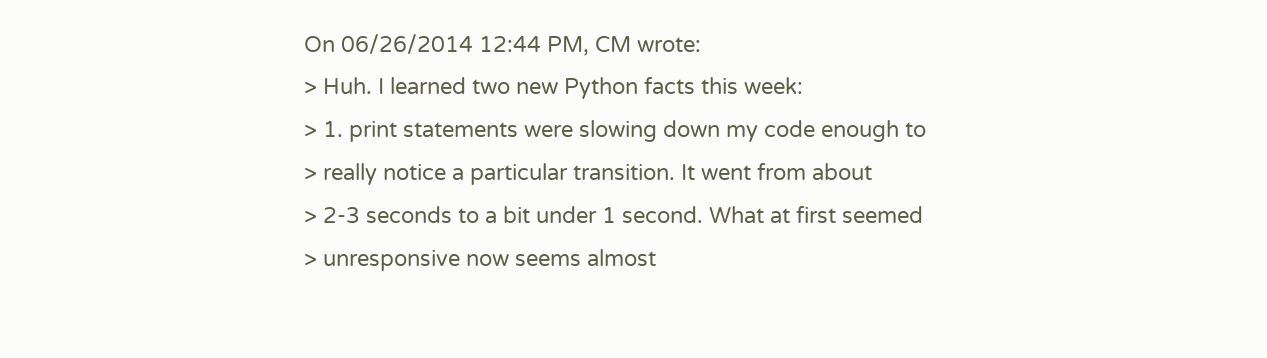On 06/26/2014 12:44 PM, CM wrote:
> Huh. I learned two new Python facts this week:
> 1. print statements were slowing down my code enough to
> really notice a particular transition. It went from about
> 2-3 seconds to a bit under 1 second. What at first seemed
> unresponsive now seems almost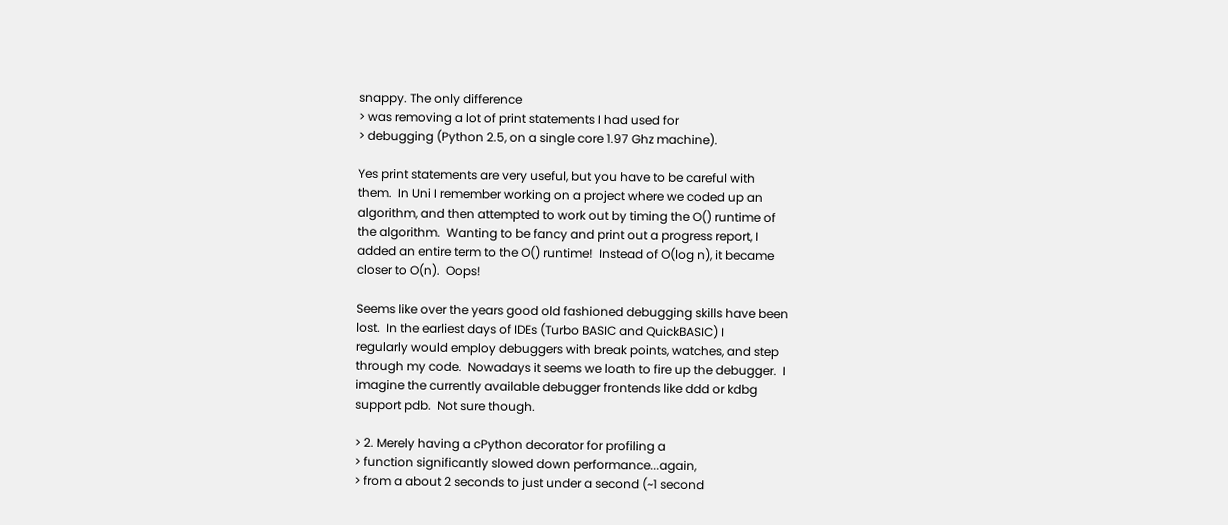snappy. The only difference
> was removing a lot of print statements I had used for
> debugging (Python 2.5, on a single core 1.97 Ghz machine).

Yes print statements are very useful, but you have to be careful with
them.  In Uni I remember working on a project where we coded up an
algorithm, and then attempted to work out by timing the O() runtime of
the algorithm.  Wanting to be fancy and print out a progress report, I
added an entire term to the O() runtime!  Instead of O(log n), it became
closer to O(n).  Oops!

Seems like over the years good old fashioned debugging skills have been
lost.  In the earliest days of IDEs (Turbo BASIC and QuickBASIC) I
regularly would employ debuggers with break points, watches, and step
through my code.  Nowadays it seems we loath to fire up the debugger.  I
imagine the currently available debugger frontends like ddd or kdbg
support pdb.  Not sure though.

> 2. Merely having a cPython decorator for profiling a
> function significantly slowed down performance...again,
> from a about 2 seconds to just under a second (~1 second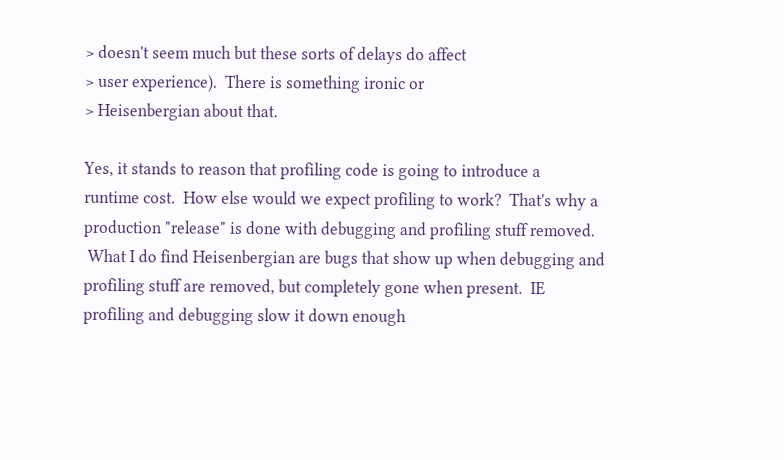> doesn't seem much but these sorts of delays do affect
> user experience).  There is something ironic or
> Heisenbergian about that.

Yes, it stands to reason that profiling code is going to introduce a
runtime cost.  How else would we expect profiling to work?  That's why a
production "release" is done with debugging and profiling stuff removed.
 What I do find Heisenbergian are bugs that show up when debugging and
profiling stuff are removed, but completely gone when present.  IE
profiling and debugging slow it down enough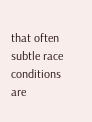that often subtle race
conditions are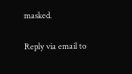masked.

Reply via email to